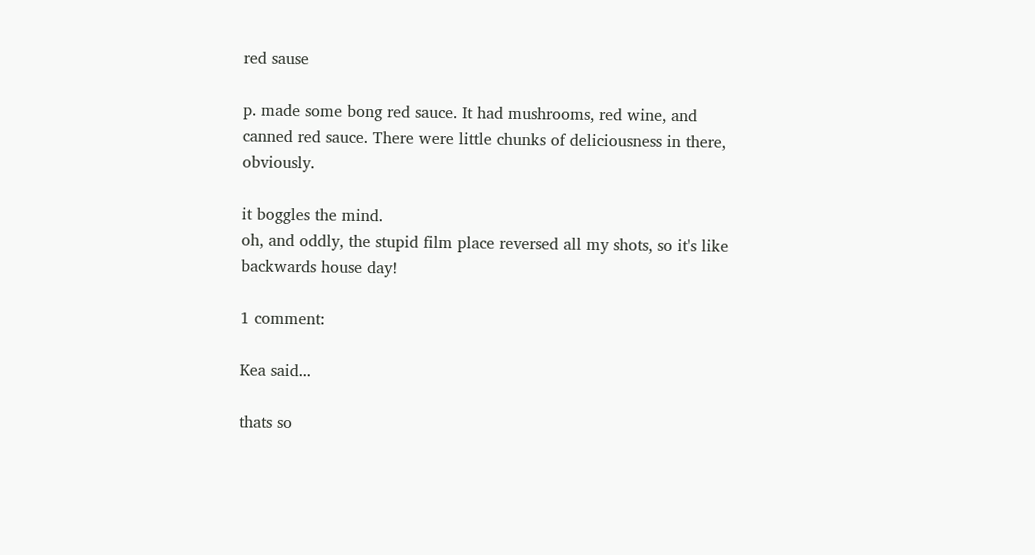red sause

p. made some bong red sauce. It had mushrooms, red wine, and canned red sauce. There were little chunks of deliciousness in there, obviously.

it boggles the mind.
oh, and oddly, the stupid film place reversed all my shots, so it's like backwards house day!

1 comment:

Kea said...

thats so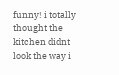funny! i totally thought the kitchen didnt look the way i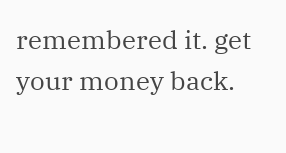remembered it. get your money back.